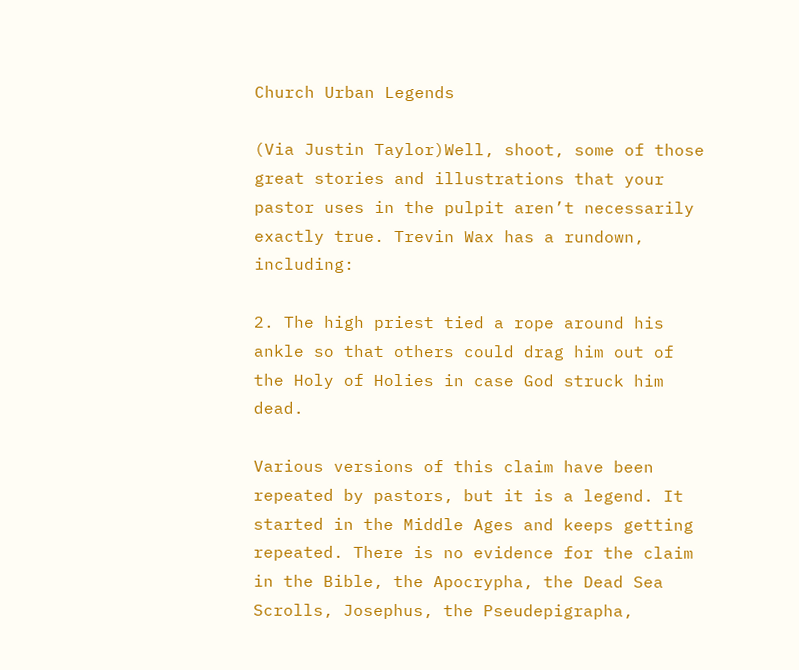Church Urban Legends

(Via Justin Taylor)Well, shoot, some of those great stories and illustrations that your pastor uses in the pulpit aren’t necessarily exactly true. Trevin Wax has a rundown, including:

2. The high priest tied a rope around his ankle so that others could drag him out of the Holy of Holies in case God struck him dead.

Various versions of this claim have been repeated by pastors, but it is a legend. It started in the Middle Ages and keeps getting repeated. There is no evidence for the claim in the Bible, the Apocrypha, the Dead Sea Scrolls, Josephus, the Pseudepigrapha,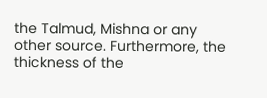the Talmud, Mishna or any other source. Furthermore, the thickness of the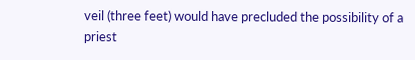veil (three feet) would have precluded the possibility of a priest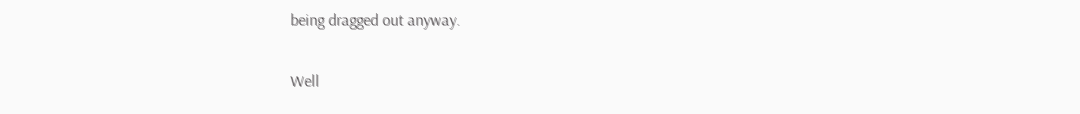being dragged out anyway.

Well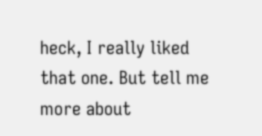heck, I really liked that one. But tell me more about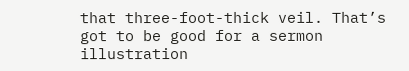that three-foot-thick veil. That’s got to be good for a sermon illustration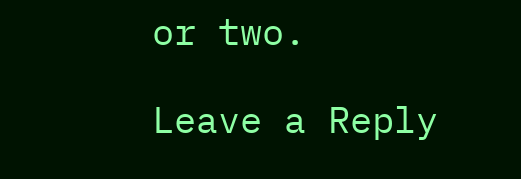or two.

Leave a Reply